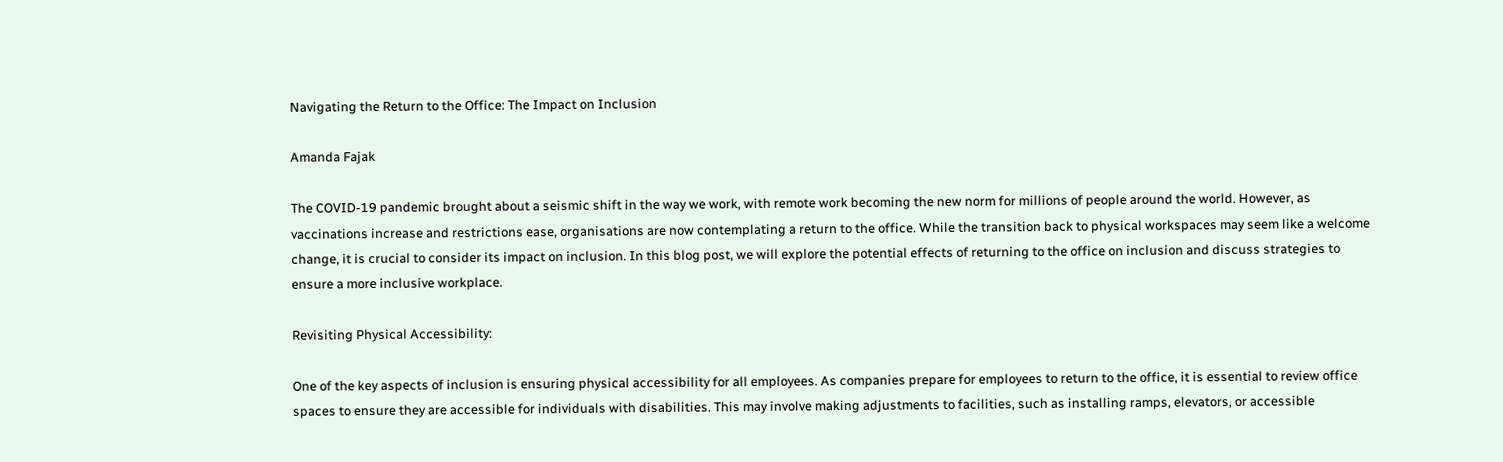Navigating the Return to the Office: The Impact on Inclusion

Amanda Fajak

The COVID-19 pandemic brought about a seismic shift in the way we work, with remote work becoming the new norm for millions of people around the world. However, as vaccinations increase and restrictions ease, organisations are now contemplating a return to the office. While the transition back to physical workspaces may seem like a welcome change, it is crucial to consider its impact on inclusion. In this blog post, we will explore the potential effects of returning to the office on inclusion and discuss strategies to ensure a more inclusive workplace.

Revisiting Physical Accessibility:

One of the key aspects of inclusion is ensuring physical accessibility for all employees. As companies prepare for employees to return to the office, it is essential to review office spaces to ensure they are accessible for individuals with disabilities. This may involve making adjustments to facilities, such as installing ramps, elevators, or accessible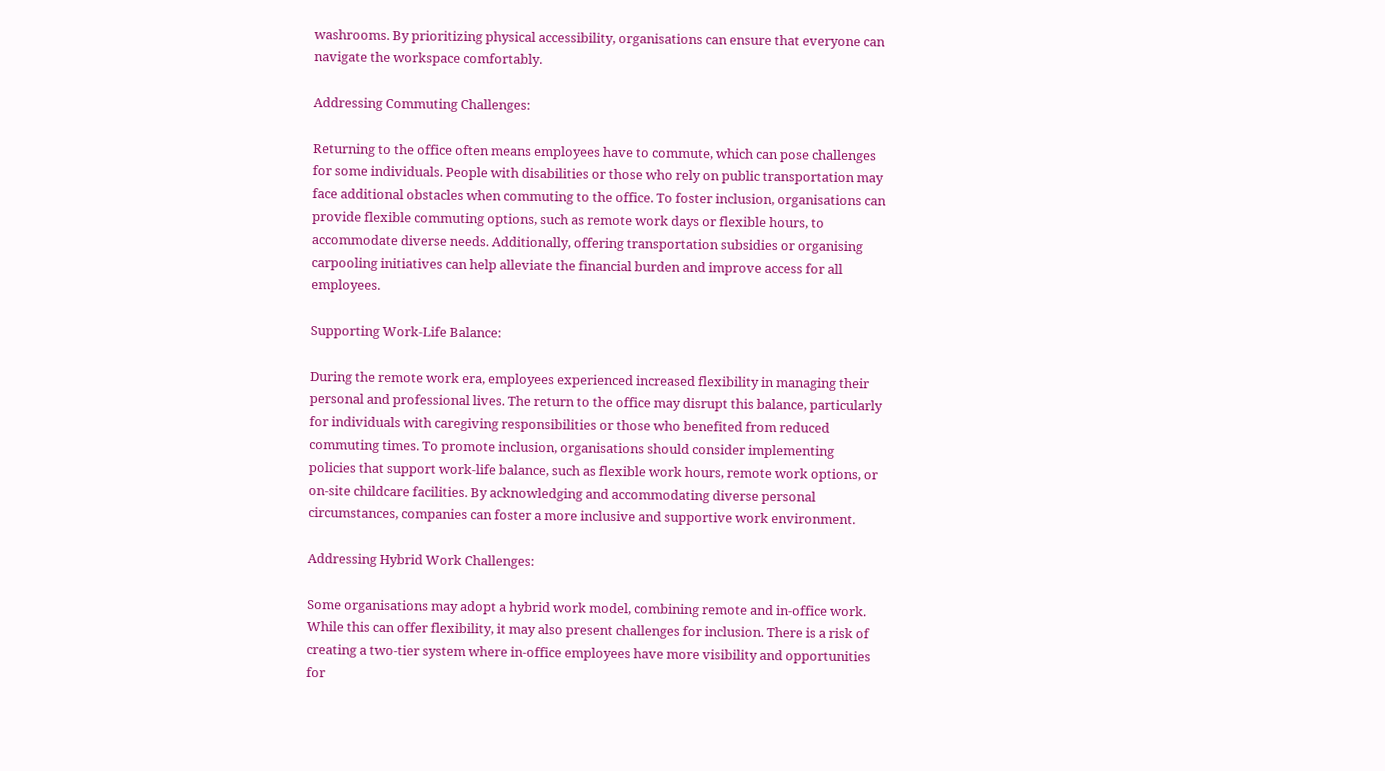washrooms. By prioritizing physical accessibility, organisations can ensure that everyone can navigate the workspace comfortably.

Addressing Commuting Challenges:

Returning to the office often means employees have to commute, which can pose challenges for some individuals. People with disabilities or those who rely on public transportation may face additional obstacles when commuting to the office. To foster inclusion, organisations can provide flexible commuting options, such as remote work days or flexible hours, to accommodate diverse needs. Additionally, offering transportation subsidies or organising carpooling initiatives can help alleviate the financial burden and improve access for all employees.

Supporting Work-Life Balance:

During the remote work era, employees experienced increased flexibility in managing their personal and professional lives. The return to the office may disrupt this balance, particularly for individuals with caregiving responsibilities or those who benefited from reduced commuting times. To promote inclusion, organisations should consider implementing policies that support work-life balance, such as flexible work hours, remote work options, or on-site childcare facilities. By acknowledging and accommodating diverse personal circumstances, companies can foster a more inclusive and supportive work environment.

Addressing Hybrid Work Challenges:

Some organisations may adopt a hybrid work model, combining remote and in-office work. While this can offer flexibility, it may also present challenges for inclusion. There is a risk of creating a two-tier system where in-office employees have more visibility and opportunities for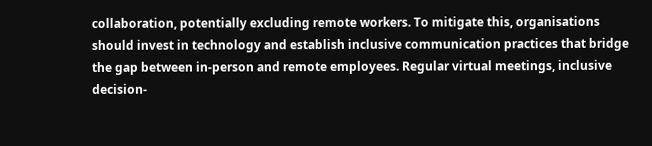collaboration, potentially excluding remote workers. To mitigate this, organisations should invest in technology and establish inclusive communication practices that bridge the gap between in-person and remote employees. Regular virtual meetings, inclusive decision-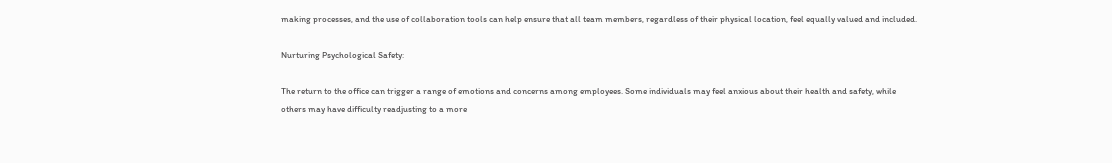making processes, and the use of collaboration tools can help ensure that all team members, regardless of their physical location, feel equally valued and included.

Nurturing Psychological Safety:

The return to the office can trigger a range of emotions and concerns among employees. Some individuals may feel anxious about their health and safety, while others may have difficulty readjusting to a more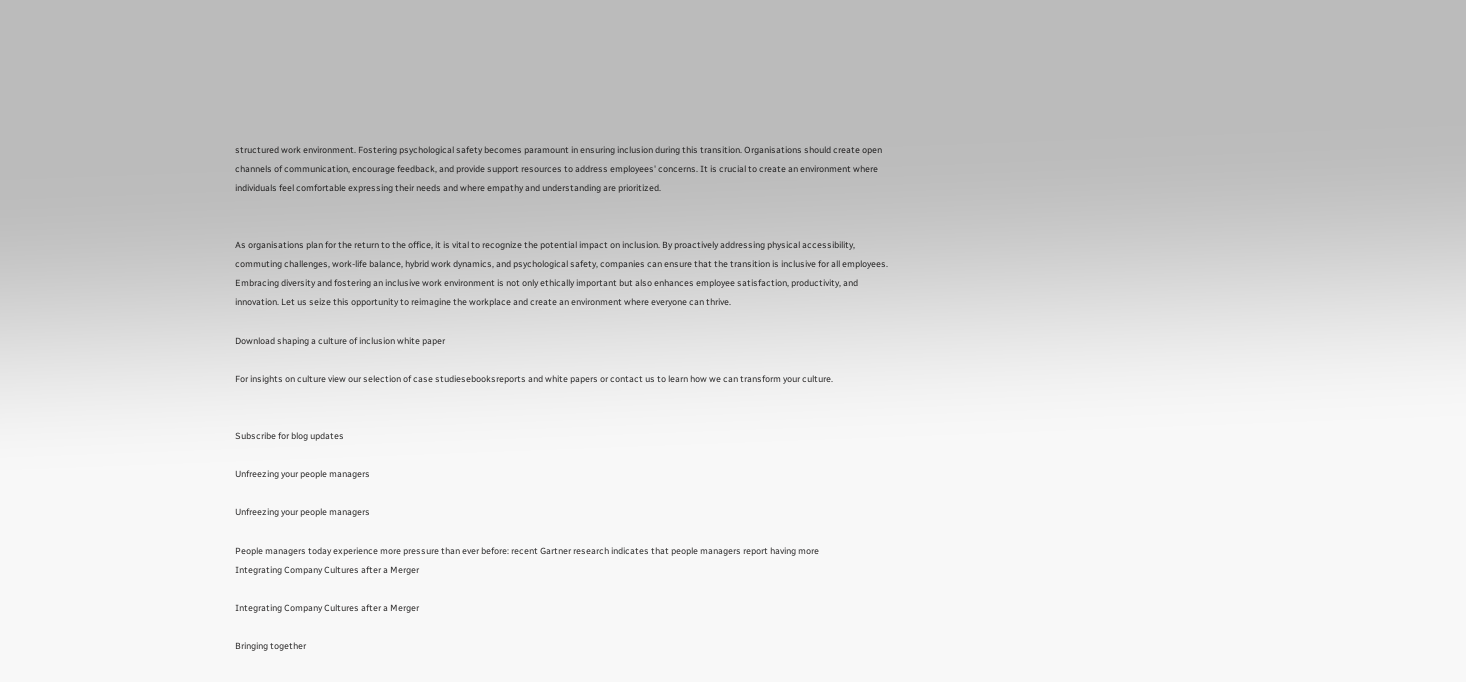structured work environment. Fostering psychological safety becomes paramount in ensuring inclusion during this transition. Organisations should create open channels of communication, encourage feedback, and provide support resources to address employees' concerns. It is crucial to create an environment where individuals feel comfortable expressing their needs and where empathy and understanding are prioritized.


As organisations plan for the return to the office, it is vital to recognize the potential impact on inclusion. By proactively addressing physical accessibility, commuting challenges, work-life balance, hybrid work dynamics, and psychological safety, companies can ensure that the transition is inclusive for all employees. Embracing diversity and fostering an inclusive work environment is not only ethically important but also enhances employee satisfaction, productivity, and innovation. Let us seize this opportunity to reimagine the workplace and create an environment where everyone can thrive.

Download shaping a culture of inclusion white paper

For insights on culture view our selection of case studiesebooksreports and white papers or contact us to learn how we can transform your culture.


Subscribe for blog updates

Unfreezing your people managers

Unfreezing your people managers

People managers today experience more pressure than ever before: recent Gartner research indicates that people managers report having more
Integrating Company Cultures after a Merger

Integrating Company Cultures after a Merger

Bringing together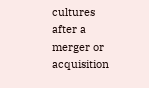cultures after a merger or acquisition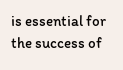is essential for the success of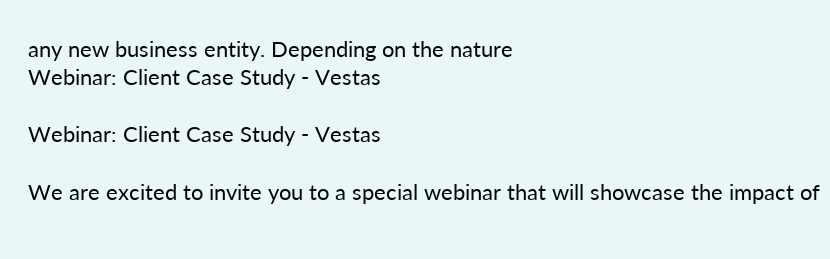any new business entity. Depending on the nature
Webinar: Client Case Study - Vestas

Webinar: Client Case Study - Vestas

We are excited to invite you to a special webinar that will showcase the impact of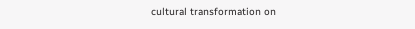cultural transformation on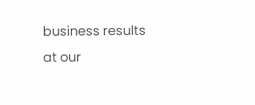business results at our